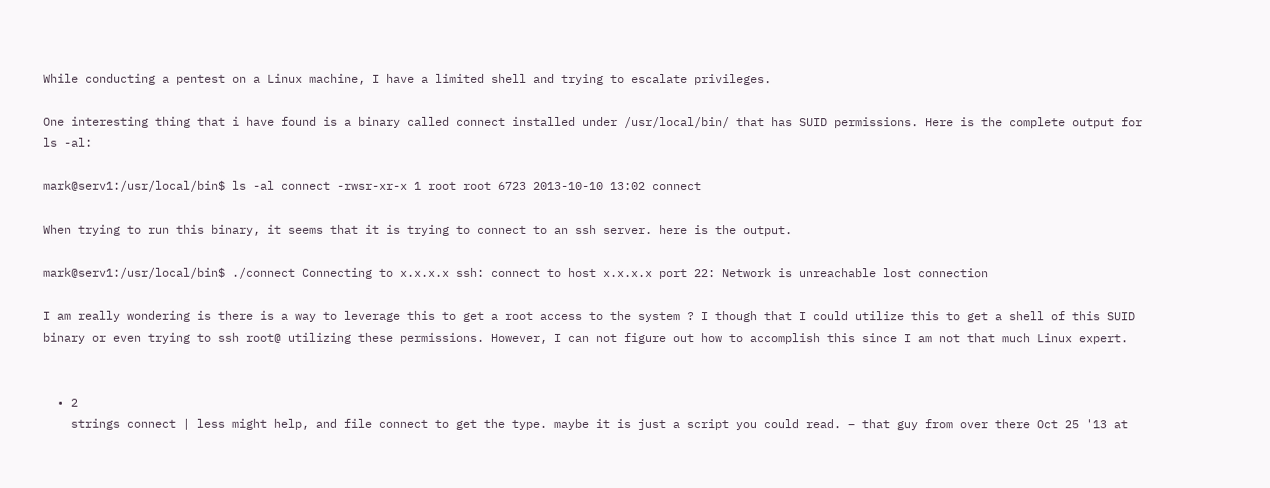While conducting a pentest on a Linux machine, I have a limited shell and trying to escalate privileges.

One interesting thing that i have found is a binary called connect installed under /usr/local/bin/ that has SUID permissions. Here is the complete output for ls -al:

mark@serv1:/usr/local/bin$ ls -al connect -rwsr-xr-x 1 root root 6723 2013-10-10 13:02 connect

When trying to run this binary, it seems that it is trying to connect to an ssh server. here is the output.

mark@serv1:/usr/local/bin$ ./connect Connecting to x.x.x.x ssh: connect to host x.x.x.x port 22: Network is unreachable lost connection

I am really wondering is there is a way to leverage this to get a root access to the system ? I though that I could utilize this to get a shell of this SUID binary or even trying to ssh root@ utilizing these permissions. However, I can not figure out how to accomplish this since I am not that much Linux expert.


  • 2
    strings connect | less might help, and file connect to get the type. maybe it is just a script you could read. – that guy from over there Oct 25 '13 at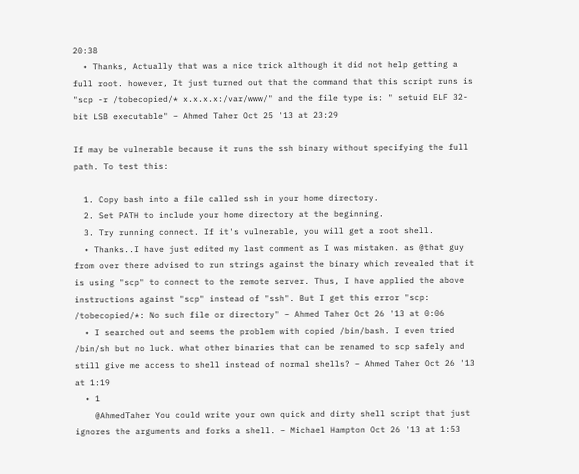20:38
  • Thanks, Actually that was a nice trick although it did not help getting a full root. however, It just turned out that the command that this script runs is "scp -r /tobecopied/* x.x.x.x:/var/www/" and the file type is: " setuid ELF 32-bit LSB executable" – Ahmed Taher Oct 25 '13 at 23:29

If may be vulnerable because it runs the ssh binary without specifying the full path. To test this:

  1. Copy bash into a file called ssh in your home directory.
  2. Set PATH to include your home directory at the beginning.
  3. Try running connect. If it's vulnerable, you will get a root shell.
  • Thanks..I have just edited my last comment as I was mistaken. as @that guy from over there advised to run strings against the binary which revealed that it is using "scp" to connect to the remote server. Thus, I have applied the above instructions against "scp" instead of "ssh". But I get this error "scp: /tobecopied/*: No such file or directory" – Ahmed Taher Oct 26 '13 at 0:06
  • I searched out and seems the problem with copied /bin/bash. I even tried /bin/sh but no luck. what other binaries that can be renamed to scp safely and still give me access to shell instead of normal shells? – Ahmed Taher Oct 26 '13 at 1:19
  • 1
    @AhmedTaher You could write your own quick and dirty shell script that just ignores the arguments and forks a shell. – Michael Hampton Oct 26 '13 at 1:53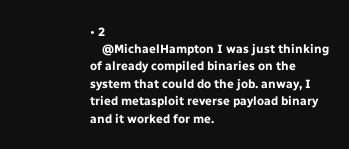• 2
    @MichaelHampton I was just thinking of already compiled binaries on the system that could do the job. anway, I tried metasploit reverse payload binary and it worked for me.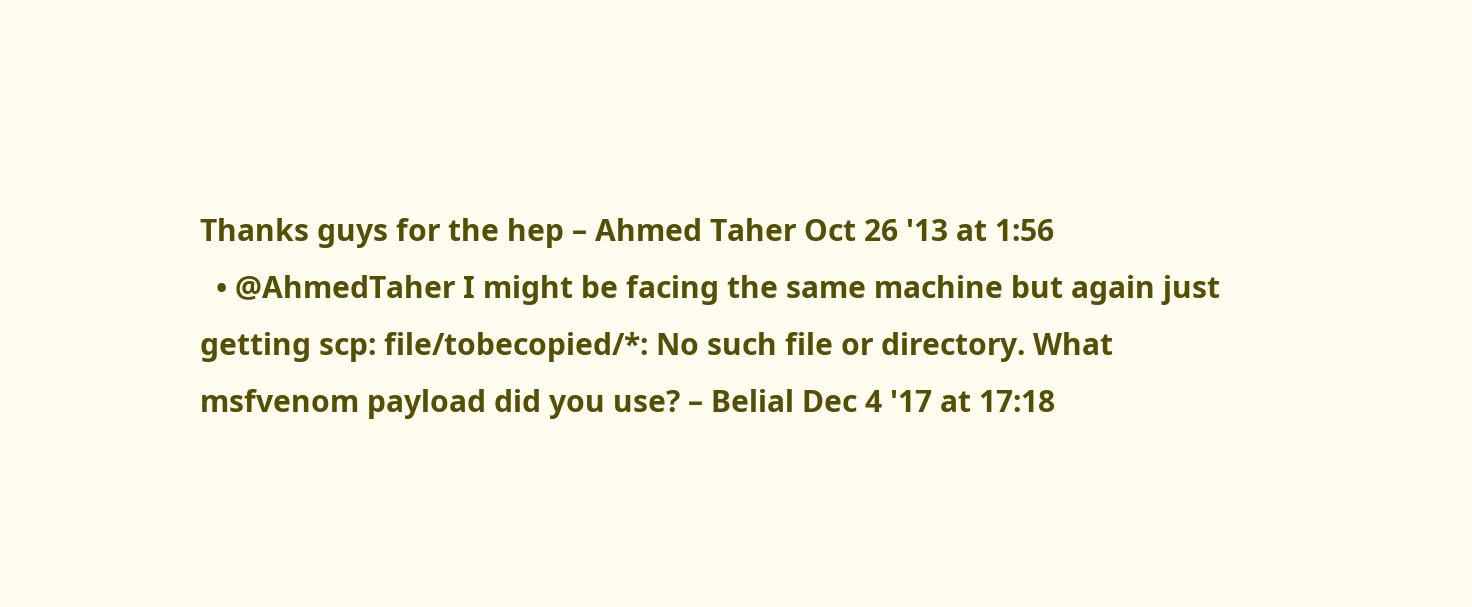Thanks guys for the hep – Ahmed Taher Oct 26 '13 at 1:56
  • @AhmedTaher I might be facing the same machine but again just getting scp: file/tobecopied/*: No such file or directory. What msfvenom payload did you use? – Belial Dec 4 '17 at 17:18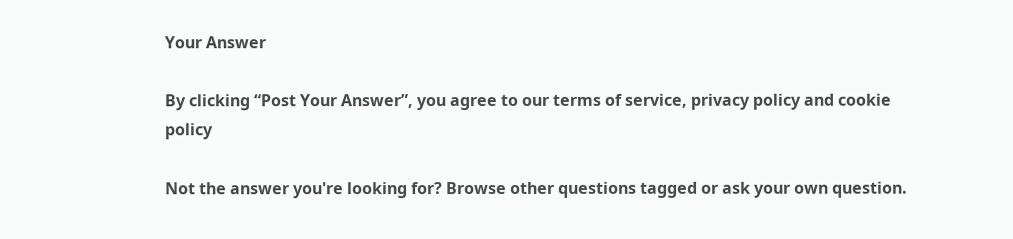Your Answer

By clicking “Post Your Answer”, you agree to our terms of service, privacy policy and cookie policy

Not the answer you're looking for? Browse other questions tagged or ask your own question.